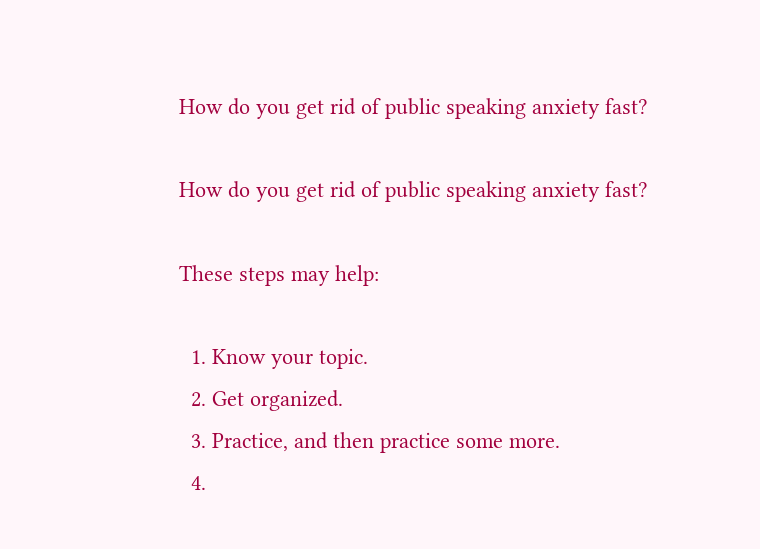How do you get rid of public speaking anxiety fast?

How do you get rid of public speaking anxiety fast?

These steps may help:

  1. Know your topic.
  2. Get organized.
  3. Practice, and then practice some more.
  4.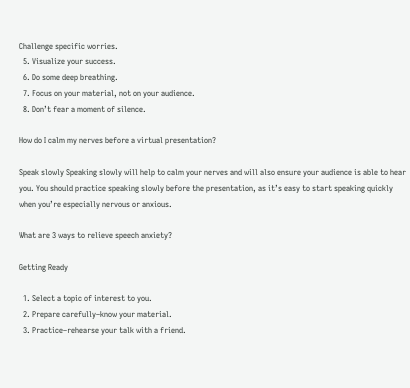Challenge specific worries.
  5. Visualize your success.
  6. Do some deep breathing.
  7. Focus on your material, not on your audience.
  8. Don’t fear a moment of silence.

How do I calm my nerves before a virtual presentation?

Speak slowly Speaking slowly will help to calm your nerves and will also ensure your audience is able to hear you. You should practice speaking slowly before the presentation, as it’s easy to start speaking quickly when you’re especially nervous or anxious.

What are 3 ways to relieve speech anxiety?

Getting Ready

  1. Select a topic of interest to you.
  2. Prepare carefully–know your material.
  3. Practice–rehearse your talk with a friend.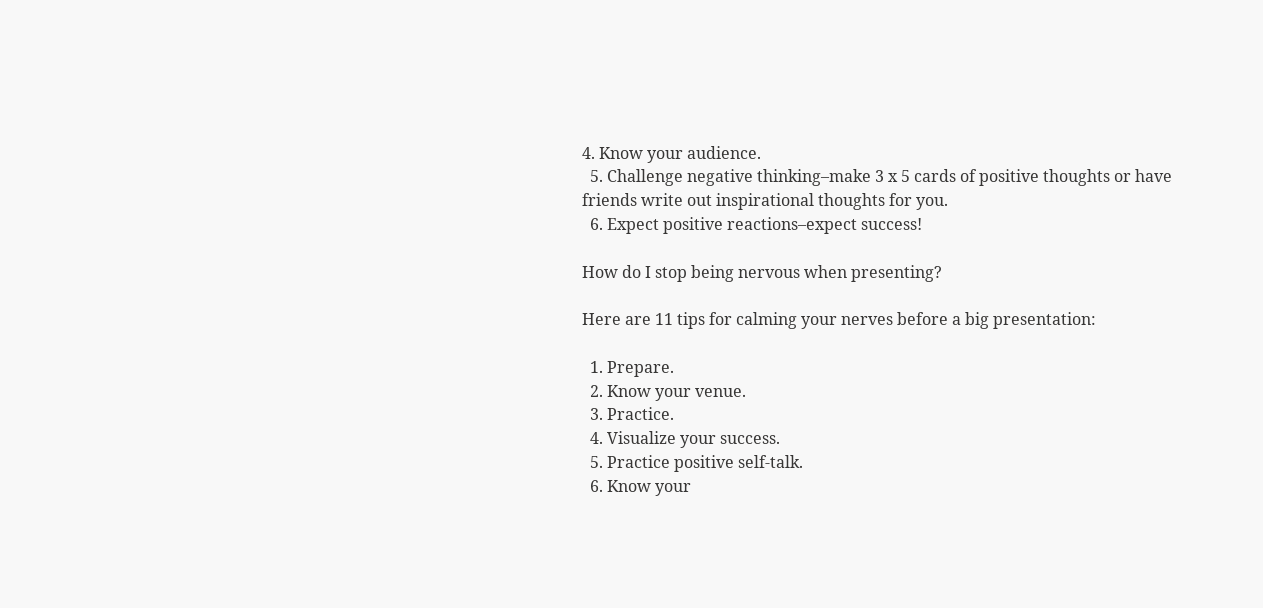4. Know your audience.
  5. Challenge negative thinking–make 3 x 5 cards of positive thoughts or have friends write out inspirational thoughts for you.
  6. Expect positive reactions–expect success!

How do I stop being nervous when presenting?

Here are 11 tips for calming your nerves before a big presentation:

  1. Prepare.
  2. Know your venue.
  3. Practice.
  4. Visualize your success.
  5. Practice positive self-talk.
  6. Know your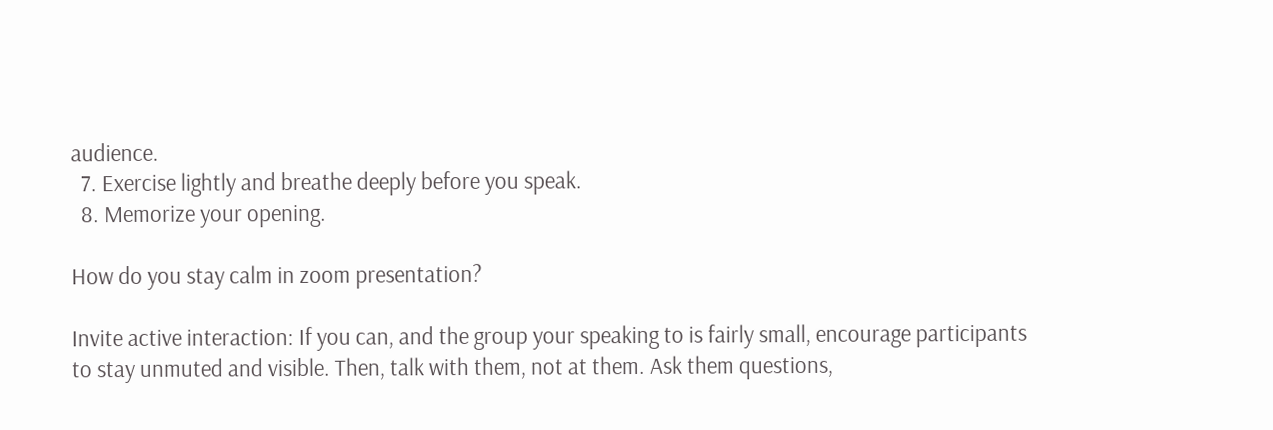audience.
  7. Exercise lightly and breathe deeply before you speak.
  8. Memorize your opening.

How do you stay calm in zoom presentation?

Invite active interaction: If you can, and the group your speaking to is fairly small, encourage participants to stay unmuted and visible. Then, talk with them, not at them. Ask them questions,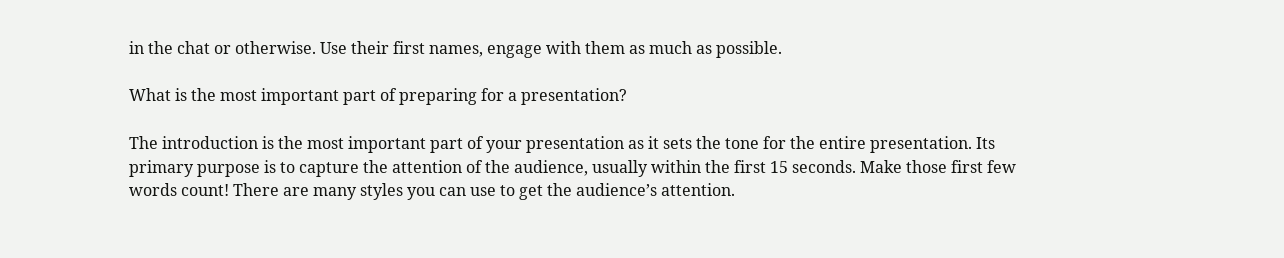in the chat or otherwise. Use their first names, engage with them as much as possible.

What is the most important part of preparing for a presentation?

The introduction is the most important part of your presentation as it sets the tone for the entire presentation. Its primary purpose is to capture the attention of the audience, usually within the first 15 seconds. Make those first few words count! There are many styles you can use to get the audience’s attention.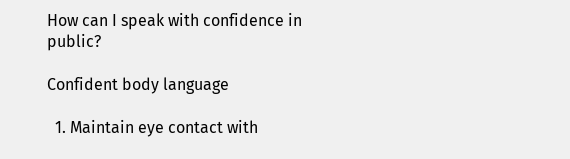How can I speak with confidence in public?

Confident body language

  1. Maintain eye contact with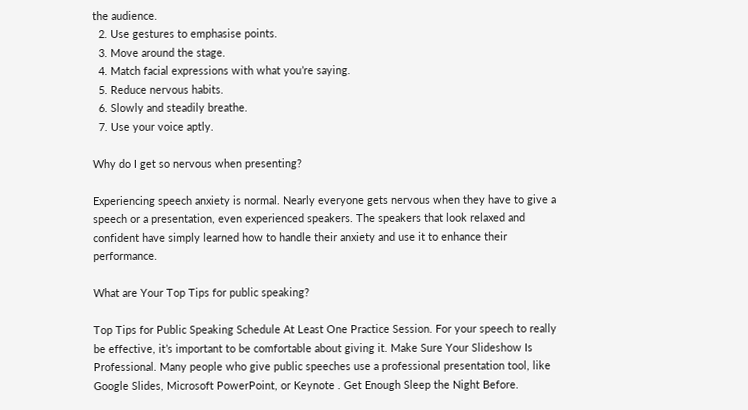the audience.
  2. Use gestures to emphasise points.
  3. Move around the stage.
  4. Match facial expressions with what you’re saying.
  5. Reduce nervous habits.
  6. Slowly and steadily breathe.
  7. Use your voice aptly.

Why do I get so nervous when presenting?

Experiencing speech anxiety is normal. Nearly everyone gets nervous when they have to give a speech or a presentation, even experienced speakers. The speakers that look relaxed and confident have simply learned how to handle their anxiety and use it to enhance their performance.

What are Your Top Tips for public speaking?

Top Tips for Public Speaking Schedule At Least One Practice Session. For your speech to really be effective, it’s important to be comfortable about giving it. Make Sure Your Slideshow Is Professional. Many people who give public speeches use a professional presentation tool, like Google Slides, Microsoft PowerPoint, or Keynote . Get Enough Sleep the Night Before.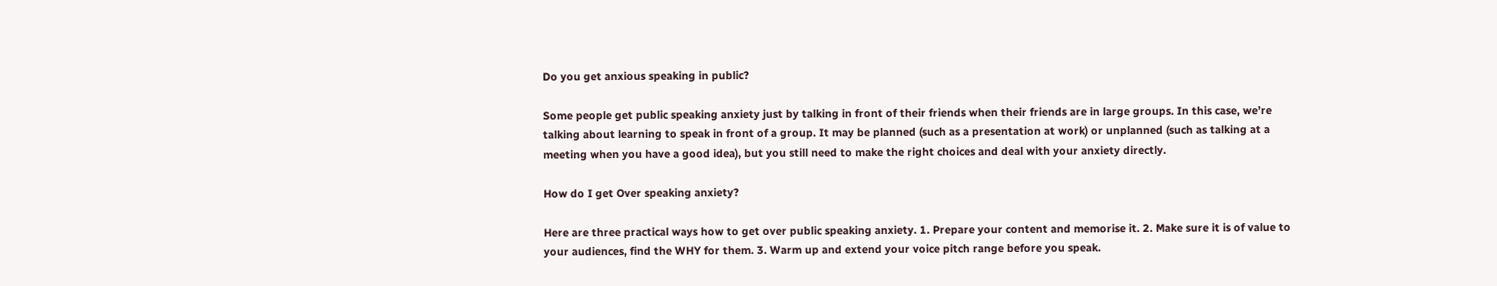Do you get anxious speaking in public?

Some people get public speaking anxiety just by talking in front of their friends when their friends are in large groups. In this case, we’re talking about learning to speak in front of a group. It may be planned (such as a presentation at work) or unplanned (such as talking at a meeting when you have a good idea), but you still need to make the right choices and deal with your anxiety directly.

How do I get Over speaking anxiety?

Here are three practical ways how to get over public speaking anxiety. 1. Prepare your content and memorise it. 2. Make sure it is of value to your audiences, find the WHY for them. 3. Warm up and extend your voice pitch range before you speak.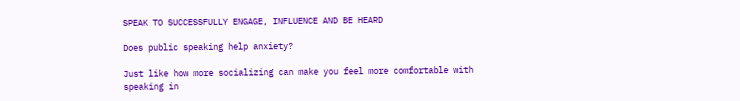SPEAK TO SUCCESSFULLY ENGAGE, INFLUENCE AND BE HEARD

Does public speaking help anxiety?

Just like how more socializing can make you feel more comfortable with speaking in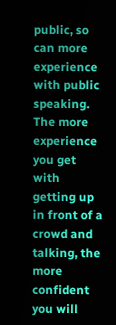public, so can more experience with public speaking. The more experience you get with getting up in front of a crowd and talking, the more confident you will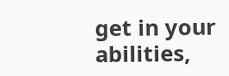get in your abilities,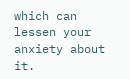which can lessen your anxiety about it.